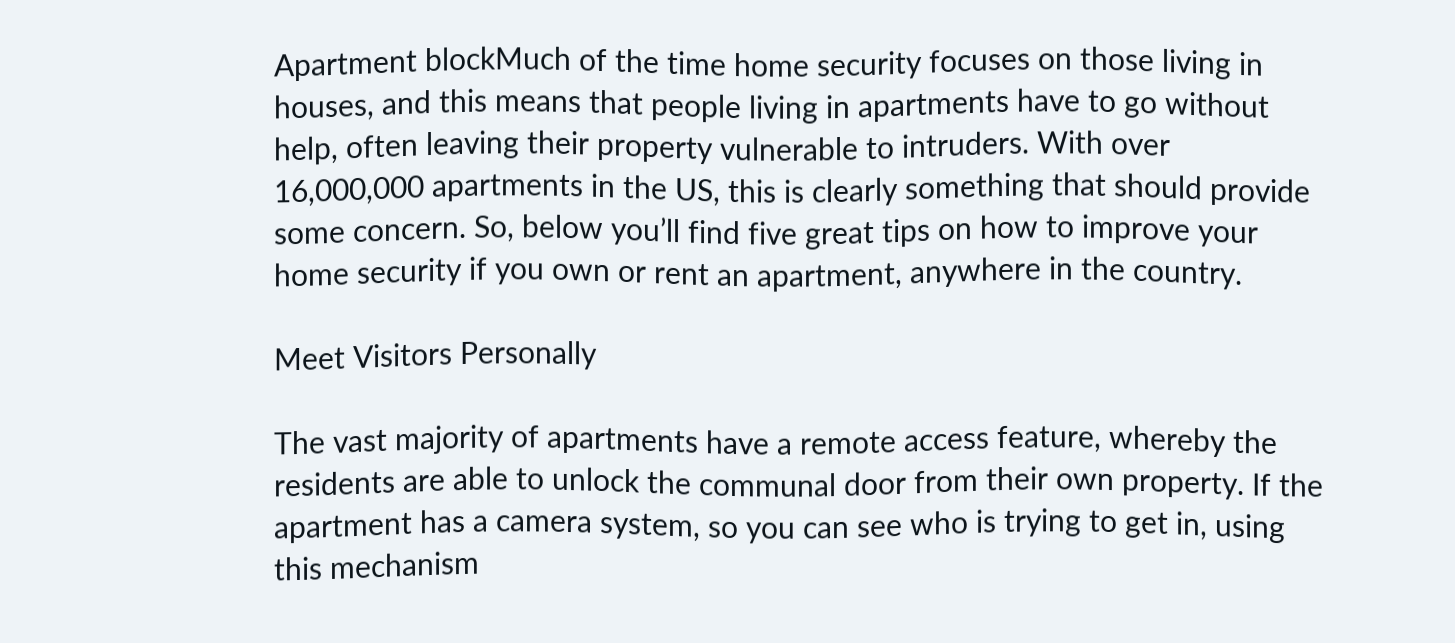Apartment blockMuch of the time home security focuses on those living in houses, and this means that people living in apartments have to go without help, often leaving their property vulnerable to intruders. With over 16,000,000 apartments in the US, this is clearly something that should provide some concern. So, below you’ll find five great tips on how to improve your home security if you own or rent an apartment, anywhere in the country.

Meet Visitors Personally

The vast majority of apartments have a remote access feature, whereby the residents are able to unlock the communal door from their own property. If the apartment has a camera system, so you can see who is trying to get in, using this mechanism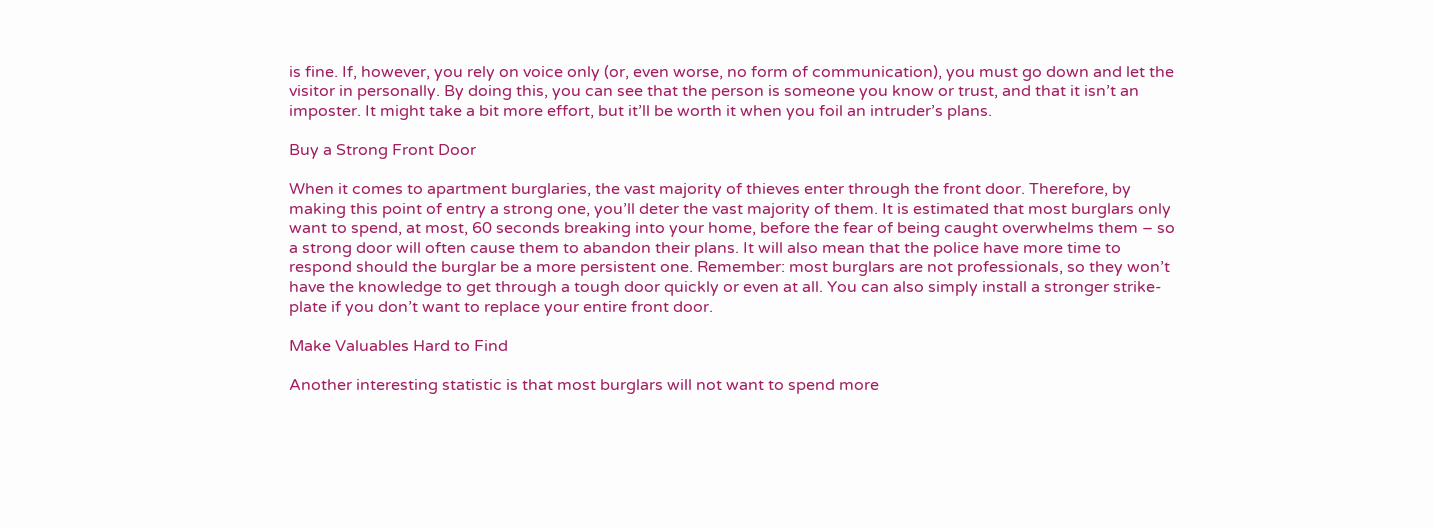is fine. If, however, you rely on voice only (or, even worse, no form of communication), you must go down and let the visitor in personally. By doing this, you can see that the person is someone you know or trust, and that it isn’t an imposter. It might take a bit more effort, but it’ll be worth it when you foil an intruder’s plans.

Buy a Strong Front Door

When it comes to apartment burglaries, the vast majority of thieves enter through the front door. Therefore, by making this point of entry a strong one, you’ll deter the vast majority of them. It is estimated that most burglars only want to spend, at most, 60 seconds breaking into your home, before the fear of being caught overwhelms them – so a strong door will often cause them to abandon their plans. It will also mean that the police have more time to respond should the burglar be a more persistent one. Remember: most burglars are not professionals, so they won’t have the knowledge to get through a tough door quickly or even at all. You can also simply install a stronger strike-plate if you don’t want to replace your entire front door.

Make Valuables Hard to Find

Another interesting statistic is that most burglars will not want to spend more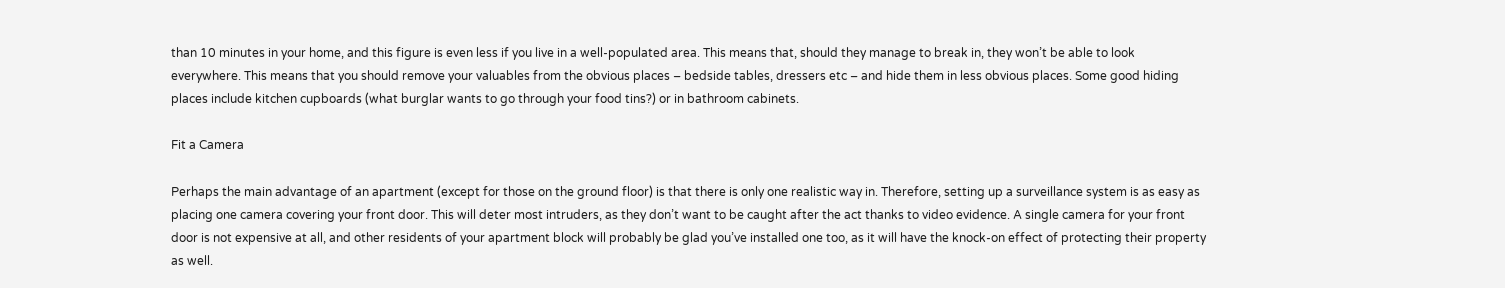than 10 minutes in your home, and this figure is even less if you live in a well-populated area. This means that, should they manage to break in, they won’t be able to look everywhere. This means that you should remove your valuables from the obvious places – bedside tables, dressers etc – and hide them in less obvious places. Some good hiding places include kitchen cupboards (what burglar wants to go through your food tins?) or in bathroom cabinets.

Fit a Camera

Perhaps the main advantage of an apartment (except for those on the ground floor) is that there is only one realistic way in. Therefore, setting up a surveillance system is as easy as placing one camera covering your front door. This will deter most intruders, as they don’t want to be caught after the act thanks to video evidence. A single camera for your front door is not expensive at all, and other residents of your apartment block will probably be glad you’ve installed one too, as it will have the knock-on effect of protecting their property as well.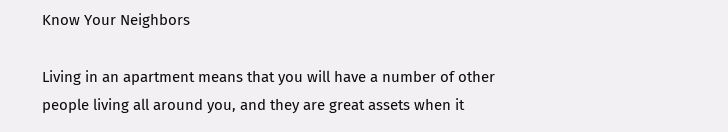Know Your Neighbors

Living in an apartment means that you will have a number of other people living all around you, and they are great assets when it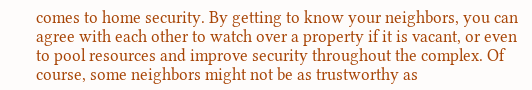comes to home security. By getting to know your neighbors, you can agree with each other to watch over a property if it is vacant, or even to pool resources and improve security throughout the complex. Of course, some neighbors might not be as trustworthy as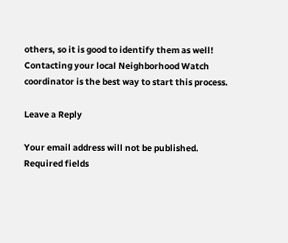others, so it is good to identify them as well! Contacting your local Neighborhood Watch coordinator is the best way to start this process.

Leave a Reply

Your email address will not be published. Required fields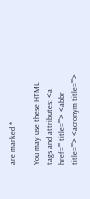are marked *

You may use these HTML tags and attributes: <a href="" title=""> <abbr title=""> <acronym title="">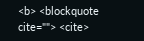<b> <blockquote cite=""> <cite>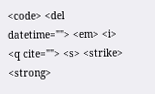<code> <del datetime=""> <em> <i> <q cite=""> <s> <strike> <strong>